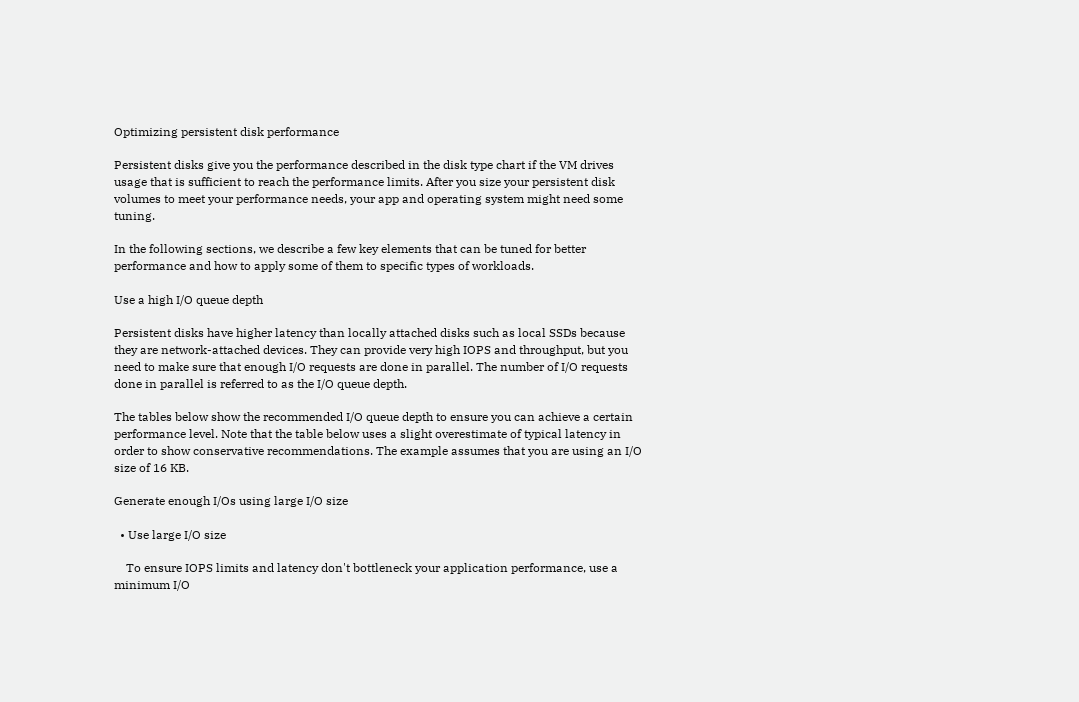Optimizing persistent disk performance

Persistent disks give you the performance described in the disk type chart if the VM drives usage that is sufficient to reach the performance limits. After you size your persistent disk volumes to meet your performance needs, your app and operating system might need some tuning.

In the following sections, we describe a few key elements that can be tuned for better performance and how to apply some of them to specific types of workloads.

Use a high I/O queue depth

Persistent disks have higher latency than locally attached disks such as local SSDs because they are network-attached devices. They can provide very high IOPS and throughput, but you need to make sure that enough I/O requests are done in parallel. The number of I/O requests done in parallel is referred to as the I/O queue depth.

The tables below show the recommended I/O queue depth to ensure you can achieve a certain performance level. Note that the table below uses a slight overestimate of typical latency in order to show conservative recommendations. The example assumes that you are using an I/O size of 16 KB.

Generate enough I/Os using large I/O size

  • Use large I/O size

    To ensure IOPS limits and latency don't bottleneck your application performance, use a minimum I/O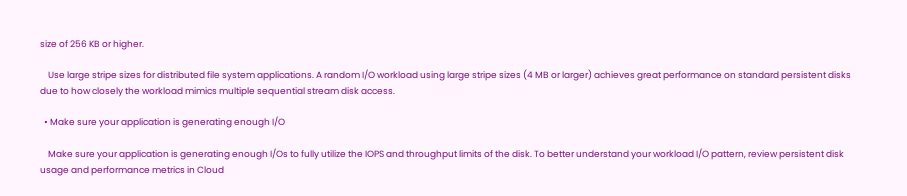size of 256 KB or higher.

    Use large stripe sizes for distributed file system applications. A random I/O workload using large stripe sizes (4 MB or larger) achieves great performance on standard persistent disks due to how closely the workload mimics multiple sequential stream disk access.

  • Make sure your application is generating enough I/O

    Make sure your application is generating enough I/Os to fully utilize the IOPS and throughput limits of the disk. To better understand your workload I/O pattern, review persistent disk usage and performance metrics in Cloud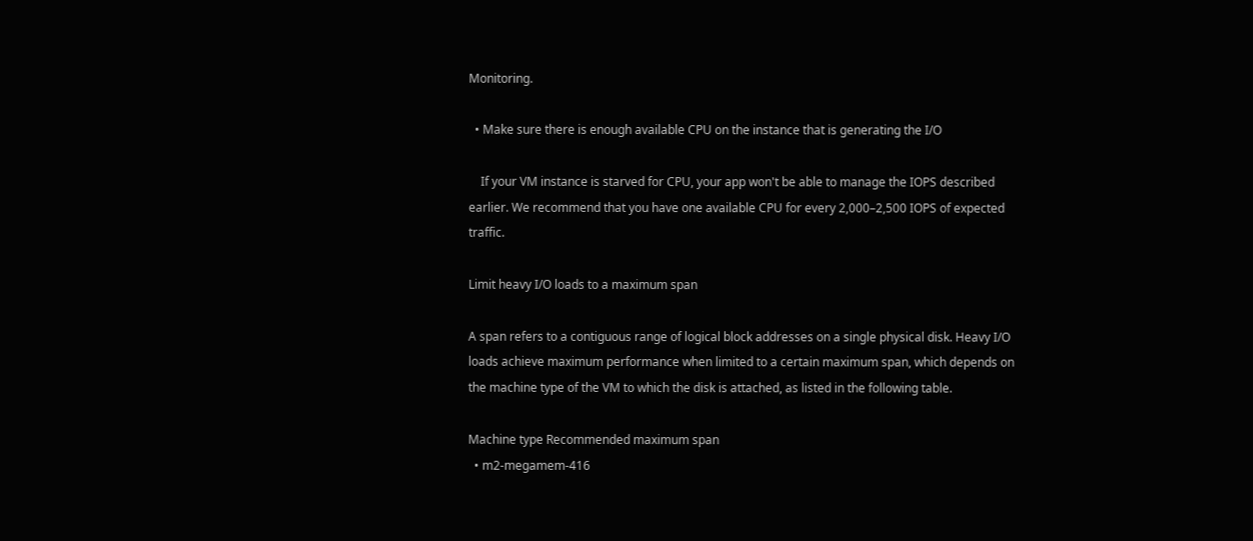Monitoring.

  • Make sure there is enough available CPU on the instance that is generating the I/O

    If your VM instance is starved for CPU, your app won't be able to manage the IOPS described earlier. We recommend that you have one available CPU for every 2,000–2,500 IOPS of expected traffic.

Limit heavy I/O loads to a maximum span

A span refers to a contiguous range of logical block addresses on a single physical disk. Heavy I/O loads achieve maximum performance when limited to a certain maximum span, which depends on the machine type of the VM to which the disk is attached, as listed in the following table.

Machine type Recommended maximum span
  • m2-megamem-416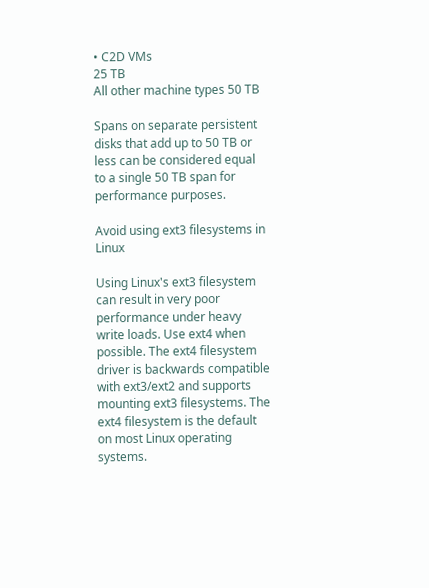• C2D VMs
25 TB
All other machine types 50 TB

Spans on separate persistent disks that add up to 50 TB or less can be considered equal to a single 50 TB span for performance purposes.

Avoid using ext3 filesystems in Linux

Using Linux's ext3 filesystem can result in very poor performance under heavy write loads. Use ext4 when possible. The ext4 filesystem driver is backwards compatible with ext3/ext2 and supports mounting ext3 filesystems. The ext4 filesystem is the default on most Linux operating systems.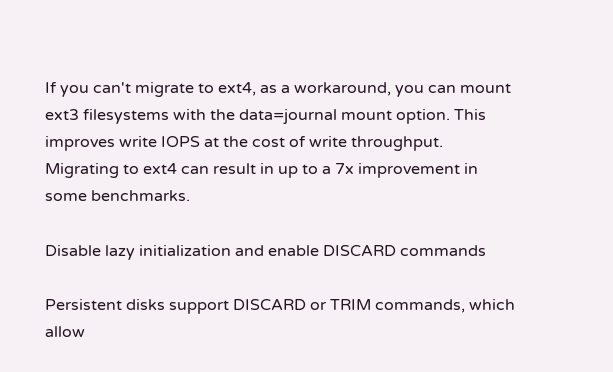If you can't migrate to ext4, as a workaround, you can mount ext3 filesystems with the data=journal mount option. This improves write IOPS at the cost of write throughput. Migrating to ext4 can result in up to a 7x improvement in some benchmarks.

Disable lazy initialization and enable DISCARD commands

Persistent disks support DISCARD or TRIM commands, which allow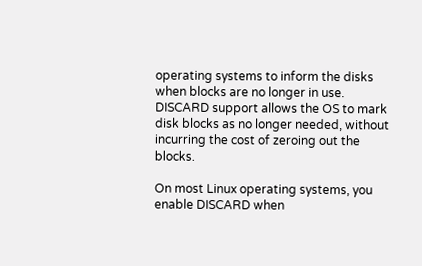operating systems to inform the disks when blocks are no longer in use. DISCARD support allows the OS to mark disk blocks as no longer needed, without incurring the cost of zeroing out the blocks.

On most Linux operating systems, you enable DISCARD when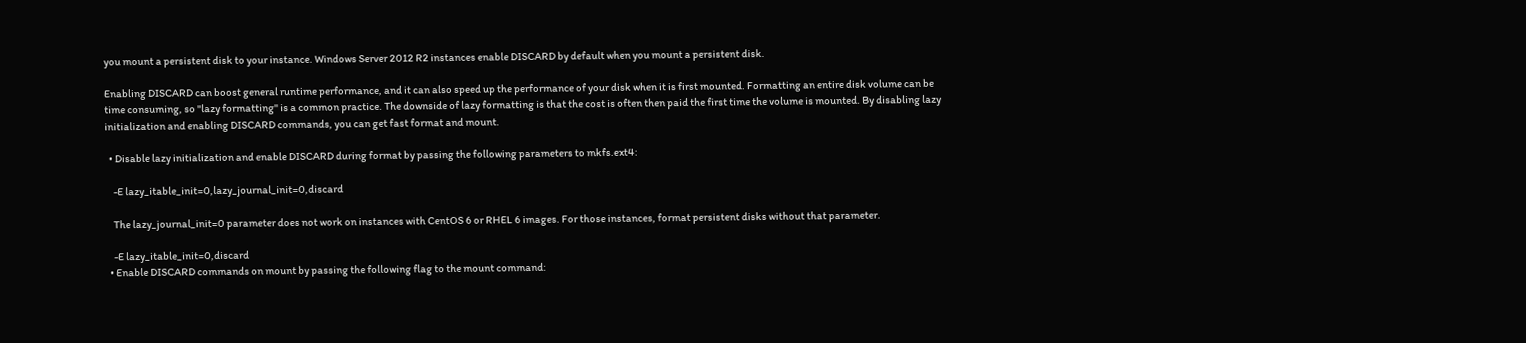you mount a persistent disk to your instance. Windows Server 2012 R2 instances enable DISCARD by default when you mount a persistent disk.

Enabling DISCARD can boost general runtime performance, and it can also speed up the performance of your disk when it is first mounted. Formatting an entire disk volume can be time consuming, so "lazy formatting" is a common practice. The downside of lazy formatting is that the cost is often then paid the first time the volume is mounted. By disabling lazy initialization and enabling DISCARD commands, you can get fast format and mount.

  • Disable lazy initialization and enable DISCARD during format by passing the following parameters to mkfs.ext4:

    -E lazy_itable_init=0,lazy_journal_init=0,discard

    The lazy_journal_init=0 parameter does not work on instances with CentOS 6 or RHEL 6 images. For those instances, format persistent disks without that parameter.

    -E lazy_itable_init=0,discard
  • Enable DISCARD commands on mount by passing the following flag to the mount command: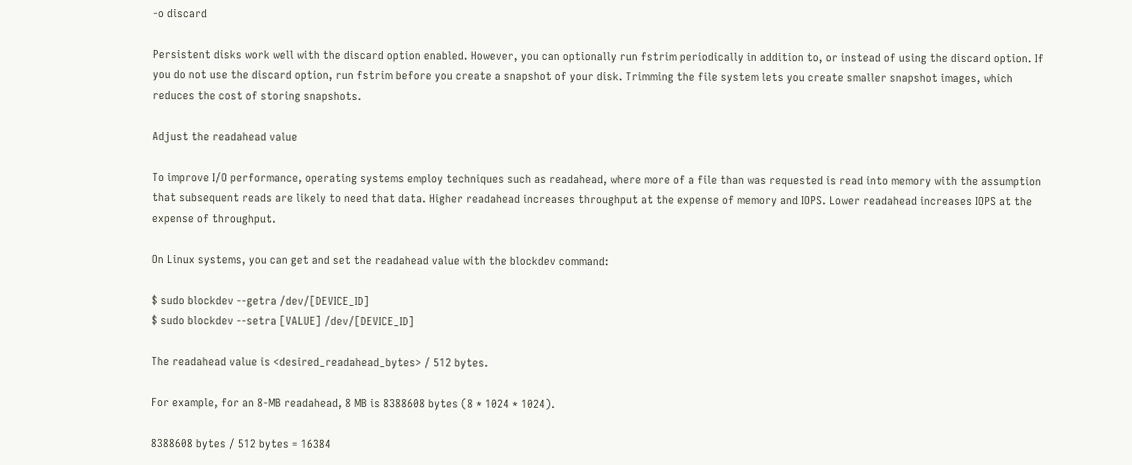-o discard

Persistent disks work well with the discard option enabled. However, you can optionally run fstrim periodically in addition to, or instead of using the discard option. If you do not use the discard option, run fstrim before you create a snapshot of your disk. Trimming the file system lets you create smaller snapshot images, which reduces the cost of storing snapshots.

Adjust the readahead value

To improve I/O performance, operating systems employ techniques such as readahead, where more of a file than was requested is read into memory with the assumption that subsequent reads are likely to need that data. Higher readahead increases throughput at the expense of memory and IOPS. Lower readahead increases IOPS at the expense of throughput.

On Linux systems, you can get and set the readahead value with the blockdev command:

$ sudo blockdev --getra /dev/[DEVICE_ID]
$ sudo blockdev --setra [VALUE] /dev/[DEVICE_ID]

The readahead value is <desired_readahead_bytes> / 512 bytes.

For example, for an 8-MB readahead, 8 MB is 8388608 bytes (8 * 1024 * 1024).

8388608 bytes / 512 bytes = 16384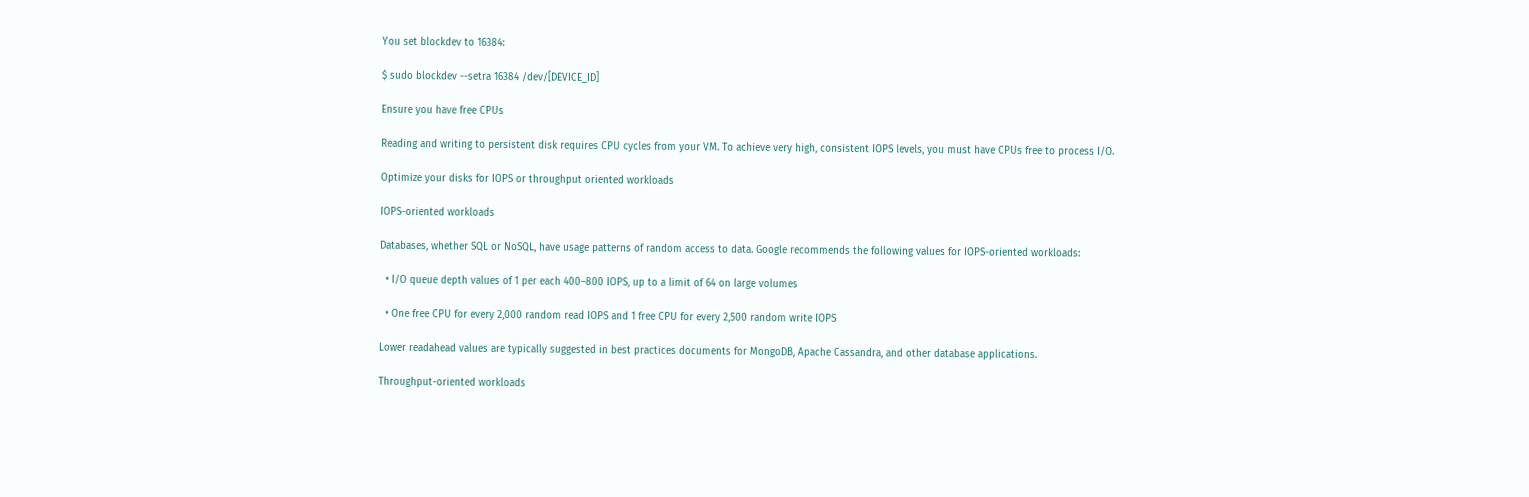You set blockdev to 16384:

$ sudo blockdev --setra 16384 /dev/[DEVICE_ID]

Ensure you have free CPUs

Reading and writing to persistent disk requires CPU cycles from your VM. To achieve very high, consistent IOPS levels, you must have CPUs free to process I/O.

Optimize your disks for IOPS or throughput oriented workloads

IOPS-oriented workloads

Databases, whether SQL or NoSQL, have usage patterns of random access to data. Google recommends the following values for IOPS-oriented workloads:

  • I/O queue depth values of 1 per each 400–800 IOPS, up to a limit of 64 on large volumes

  • One free CPU for every 2,000 random read IOPS and 1 free CPU for every 2,500 random write IOPS

Lower readahead values are typically suggested in best practices documents for MongoDB, Apache Cassandra, and other database applications.

Throughput-oriented workloads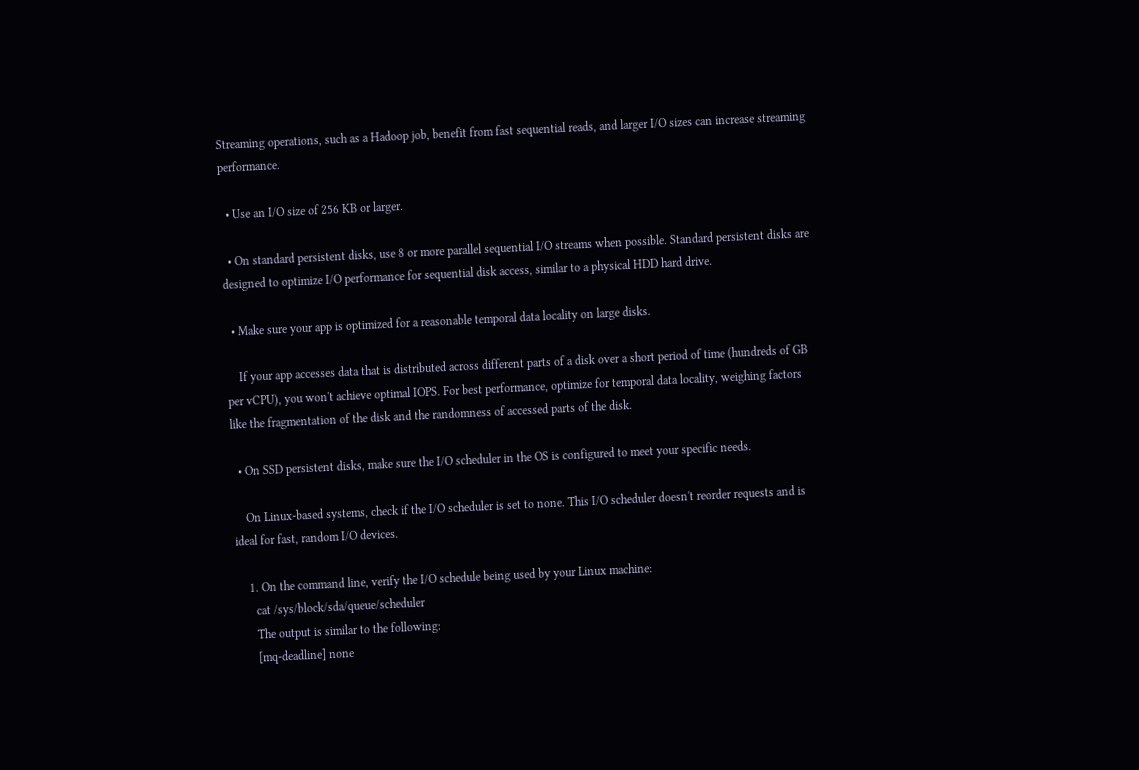Streaming operations, such as a Hadoop job, benefit from fast sequential reads, and larger I/O sizes can increase streaming performance.

  • Use an I/O size of 256 KB or larger.

  • On standard persistent disks, use 8 or more parallel sequential I/O streams when possible. Standard persistent disks are designed to optimize I/O performance for sequential disk access, similar to a physical HDD hard drive.

  • Make sure your app is optimized for a reasonable temporal data locality on large disks.

    If your app accesses data that is distributed across different parts of a disk over a short period of time (hundreds of GB per vCPU), you won't achieve optimal IOPS. For best performance, optimize for temporal data locality, weighing factors like the fragmentation of the disk and the randomness of accessed parts of the disk.

  • On SSD persistent disks, make sure the I/O scheduler in the OS is configured to meet your specific needs.

    On Linux-based systems, check if the I/O scheduler is set to none. This I/O scheduler doesn't reorder requests and is ideal for fast, random I/O devices.

    1. On the command line, verify the I/O schedule being used by your Linux machine:
      cat /sys/block/sda/queue/scheduler
      The output is similar to the following:
      [mq-deadline] none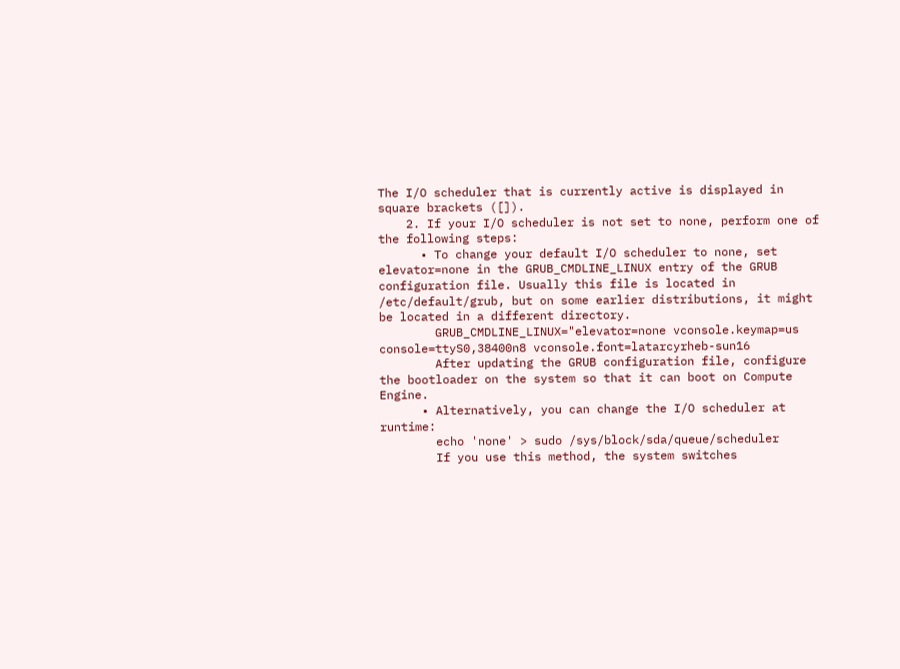The I/O scheduler that is currently active is displayed in square brackets ([]).
    2. If your I/O scheduler is not set to none, perform one of the following steps:
      • To change your default I/O scheduler to none, set elevator=none in the GRUB_CMDLINE_LINUX entry of the GRUB configuration file. Usually this file is located in /etc/default/grub, but on some earlier distributions, it might be located in a different directory.
        GRUB_CMDLINE_LINUX="elevator=none vconsole.keymap=us console=ttyS0,38400n8 vconsole.font=latarcyrheb-sun16
        After updating the GRUB configuration file, configure the bootloader on the system so that it can boot on Compute Engine.
      • Alternatively, you can change the I/O scheduler at runtime:
        echo 'none' > sudo /sys/block/sda/queue/scheduler
        If you use this method, the system switches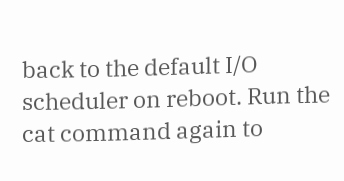back to the default I/O scheduler on reboot. Run the cat command again to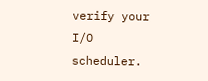verify your I/O scheduler.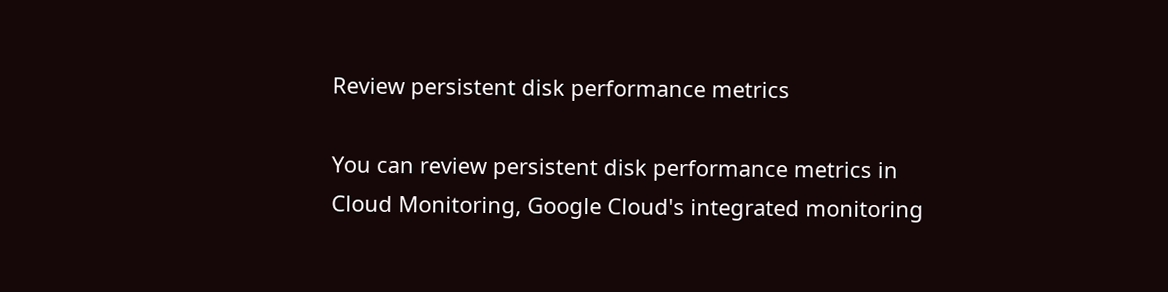Review persistent disk performance metrics

You can review persistent disk performance metrics in Cloud Monitoring, Google Cloud's integrated monitoring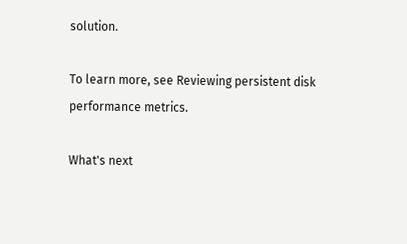solution.

To learn more, see Reviewing persistent disk performance metrics.

What's next